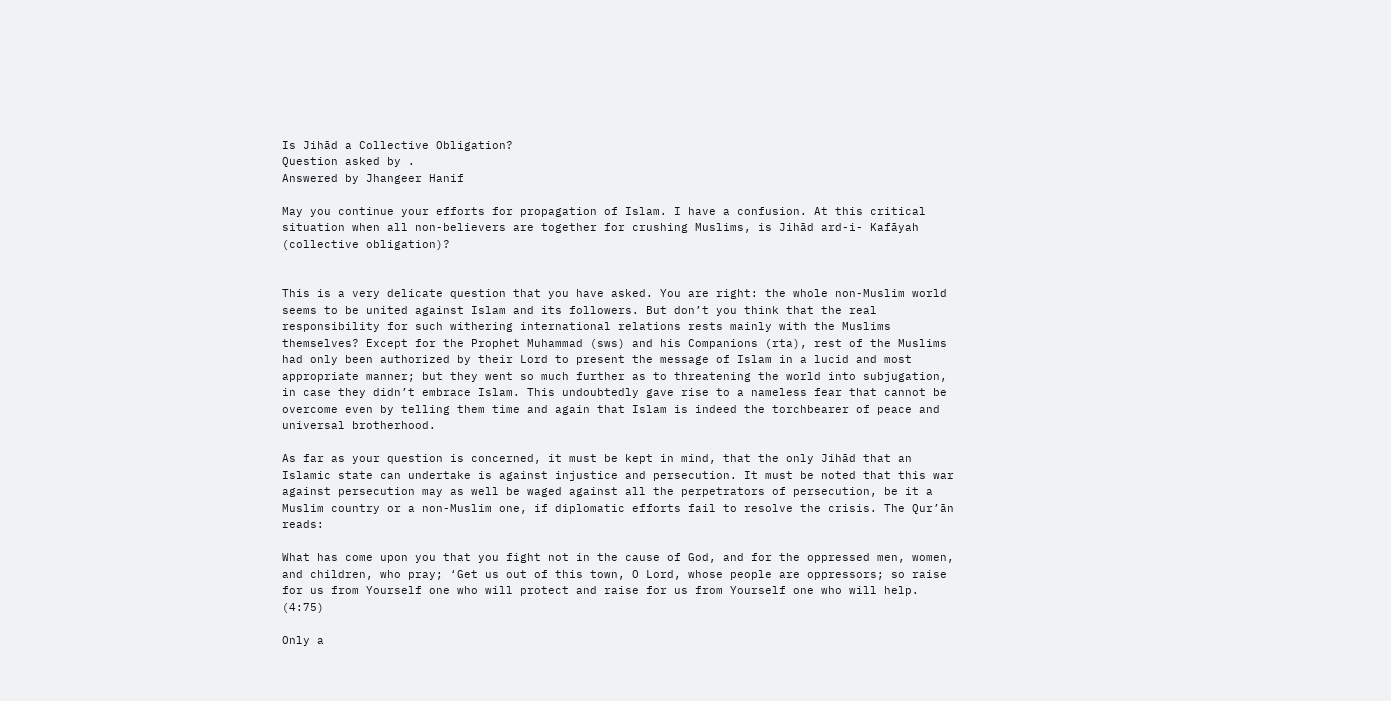Is Jihād a Collective Obligation?
Question asked by .
Answered by Jhangeer Hanif

May you continue your efforts for propagation of Islam. I have a confusion. At this critical situation when all non-believers are together for crushing Muslims, is Jihād ard-i- Kafāyah (collective obligation)?


This is a very delicate question that you have asked. You are right: the whole non-Muslim world seems to be united against Islam and its followers. But don’t you think that the real responsibility for such withering international relations rests mainly with the Muslims themselves? Except for the Prophet Muhammad (sws) and his Companions (rta), rest of the Muslims had only been authorized by their Lord to present the message of Islam in a lucid and most appropriate manner; but they went so much further as to threatening the world into subjugation, in case they didn’t embrace Islam. This undoubtedly gave rise to a nameless fear that cannot be overcome even by telling them time and again that Islam is indeed the torchbearer of peace and universal brotherhood.

As far as your question is concerned, it must be kept in mind, that the only Jihād that an Islamic state can undertake is against injustice and persecution. It must be noted that this war against persecution may as well be waged against all the perpetrators of persecution, be it a Muslim country or a non-Muslim one, if diplomatic efforts fail to resolve the crisis. The Qur’ān reads:

What has come upon you that you fight not in the cause of God, and for the oppressed men, women, and children, who pray; ‘Get us out of this town, O Lord, whose people are oppressors; so raise for us from Yourself one who will protect and raise for us from Yourself one who will help. (4:75)

Only a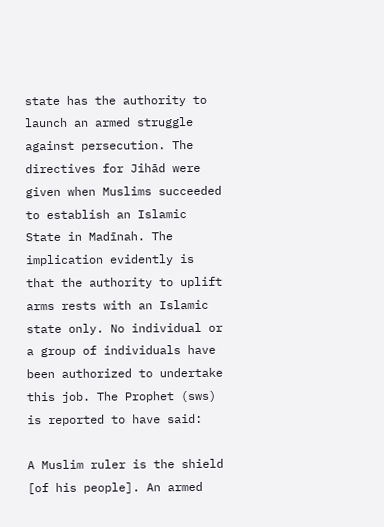state has the authority to launch an armed struggle against persecution. The directives for Jihād were given when Muslims succeeded to establish an Islamic State in Madīnah. The implication evidently is that the authority to uplift arms rests with an Islamic state only. No individual or a group of individuals have been authorized to undertake this job. The Prophet (sws) is reported to have said:

A Muslim ruler is the shield [of his people]. An armed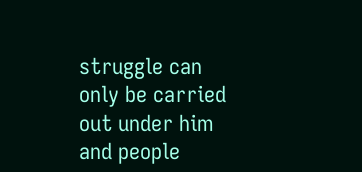struggle can only be carried out under him and people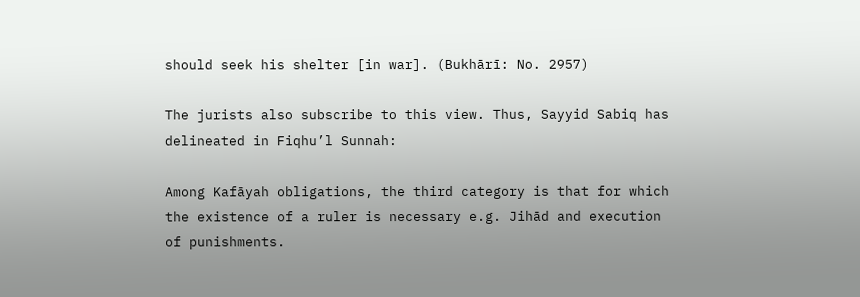should seek his shelter [in war]. (Bukhārī: No. 2957)

The jurists also subscribe to this view. Thus, Sayyid Sabiq has delineated in Fiqhu’l Sunnah:

Among Kafāyah obligations, the third category is that for which the existence of a ruler is necessary e.g. Jihād and execution of punishments.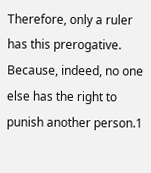Therefore, only a ruler has this prerogative. Because, indeed, no one else has the right to punish another person.1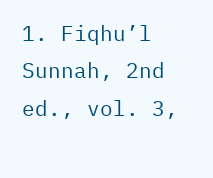1. Fiqhu’l Sunnah, 2nd ed., vol. 3,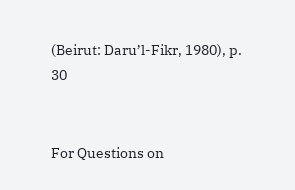(Beirut: Daru’l-Fikr, 1980), p. 30


For Questions on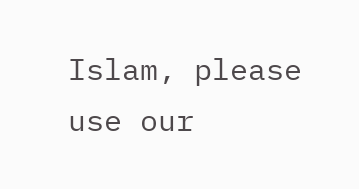Islam, please use our